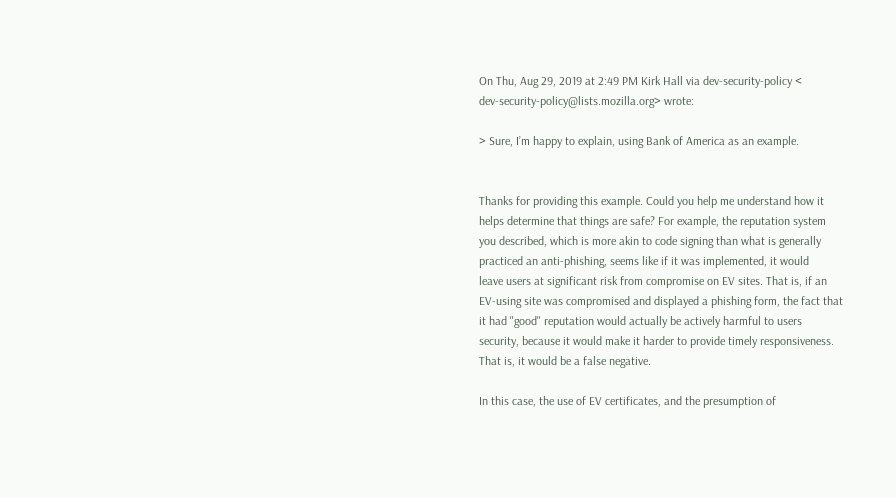On Thu, Aug 29, 2019 at 2:49 PM Kirk Hall via dev-security-policy <
dev-security-policy@lists.mozilla.org> wrote:

> Sure, I’m happy to explain, using Bank of America as an example.


Thanks for providing this example. Could you help me understand how it
helps determine that things are safe? For example, the reputation system
you described, which is more akin to code signing than what is generally
practiced an anti-phishing, seems like if it was implemented, it would
leave users at significant risk from compromise on EV sites. That is, if an
EV-using site was compromised and displayed a phishing form, the fact that
it had "good" reputation would actually be actively harmful to users
security, because it would make it harder to provide timely responsiveness.
That is, it would be a false negative.

In this case, the use of EV certificates, and the presumption of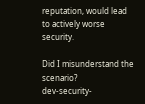reputation, would lead to actively worse security.

Did I misunderstand the scenario?
dev-security-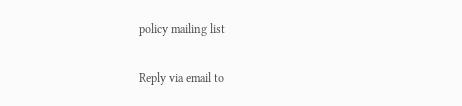policy mailing list

Reply via email to